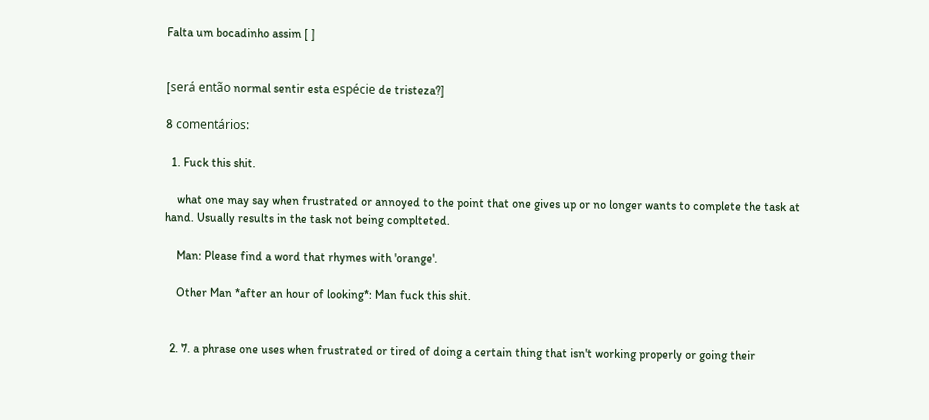Falta um bocadinho assim [ ]


[será então normal sentir esta espécie de tristeza?]

8 comentários:

  1. Fuck this shit.

    what one may say when frustrated or annoyed to the point that one gives up or no longer wants to complete the task at hand. Usually results in the task not being complteted.

    Man: Please find a word that rhymes with 'orange'.

    Other Man *after an hour of looking*: Man fuck this shit.


  2. 7. a phrase one uses when frustrated or tired of doing a certain thing that isn't working properly or going their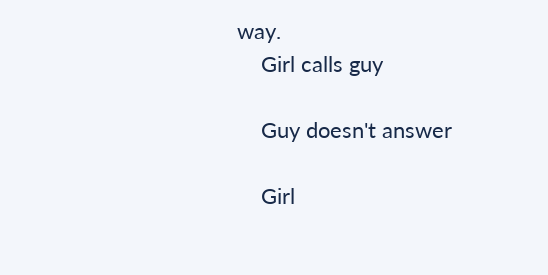way.
    Girl calls guy

    Guy doesn't answer

    Girl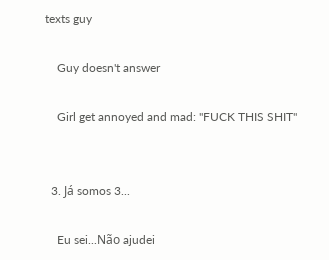texts guy

    Guy doesn't answer

    Girl get annoyed and mad: "FUCK THIS SHIT"


  3. Já somos 3...

    Eu sei...Não ajudei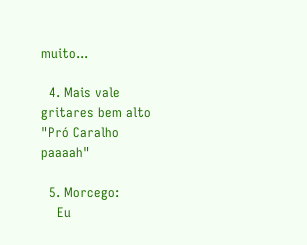muito...

  4. Mais vale gritares bem alto "Pró Caralho paaaah"

  5. Morcego:
    Eu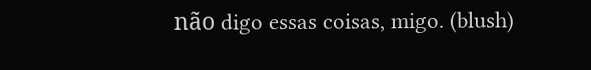não digo essas coisas, migo. (blush)